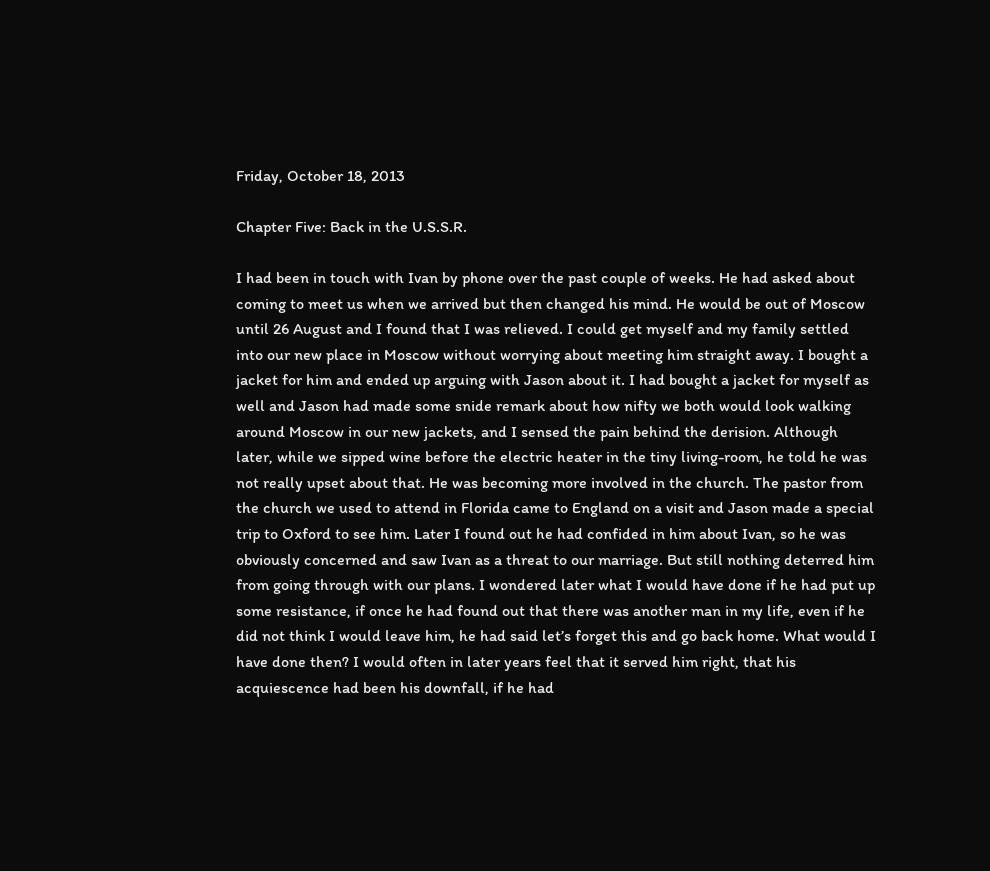Friday, October 18, 2013

Chapter Five: Back in the U.S.S.R.

I had been in touch with Ivan by phone over the past couple of weeks. He had asked about coming to meet us when we arrived but then changed his mind. He would be out of Moscow until 26 August and I found that I was relieved. I could get myself and my family settled into our new place in Moscow without worrying about meeting him straight away. I bought a jacket for him and ended up arguing with Jason about it. I had bought a jacket for myself as well and Jason had made some snide remark about how nifty we both would look walking around Moscow in our new jackets, and I sensed the pain behind the derision. Although later, while we sipped wine before the electric heater in the tiny living-room, he told he was not really upset about that. He was becoming more involved in the church. The pastor from the church we used to attend in Florida came to England on a visit and Jason made a special trip to Oxford to see him. Later I found out he had confided in him about Ivan, so he was obviously concerned and saw Ivan as a threat to our marriage. But still nothing deterred him from going through with our plans. I wondered later what I would have done if he had put up some resistance, if once he had found out that there was another man in my life, even if he did not think I would leave him, he had said let’s forget this and go back home. What would I have done then? I would often in later years feel that it served him right, that his acquiescence had been his downfall, if he had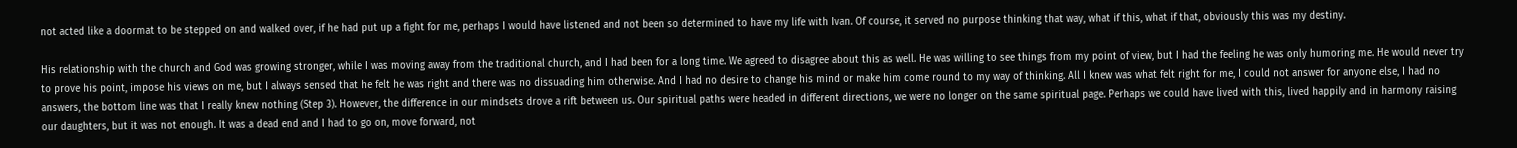not acted like a doormat to be stepped on and walked over, if he had put up a fight for me, perhaps I would have listened and not been so determined to have my life with Ivan. Of course, it served no purpose thinking that way, what if this, what if that, obviously this was my destiny.

His relationship with the church and God was growing stronger, while I was moving away from the traditional church, and I had been for a long time. We agreed to disagree about this as well. He was willing to see things from my point of view, but I had the feeling he was only humoring me. He would never try to prove his point, impose his views on me, but I always sensed that he felt he was right and there was no dissuading him otherwise. And I had no desire to change his mind or make him come round to my way of thinking. All I knew was what felt right for me, I could not answer for anyone else, I had no answers, the bottom line was that I really knew nothing (Step 3). However, the difference in our mindsets drove a rift between us. Our spiritual paths were headed in different directions, we were no longer on the same spiritual page. Perhaps we could have lived with this, lived happily and in harmony raising our daughters, but it was not enough. It was a dead end and I had to go on, move forward, not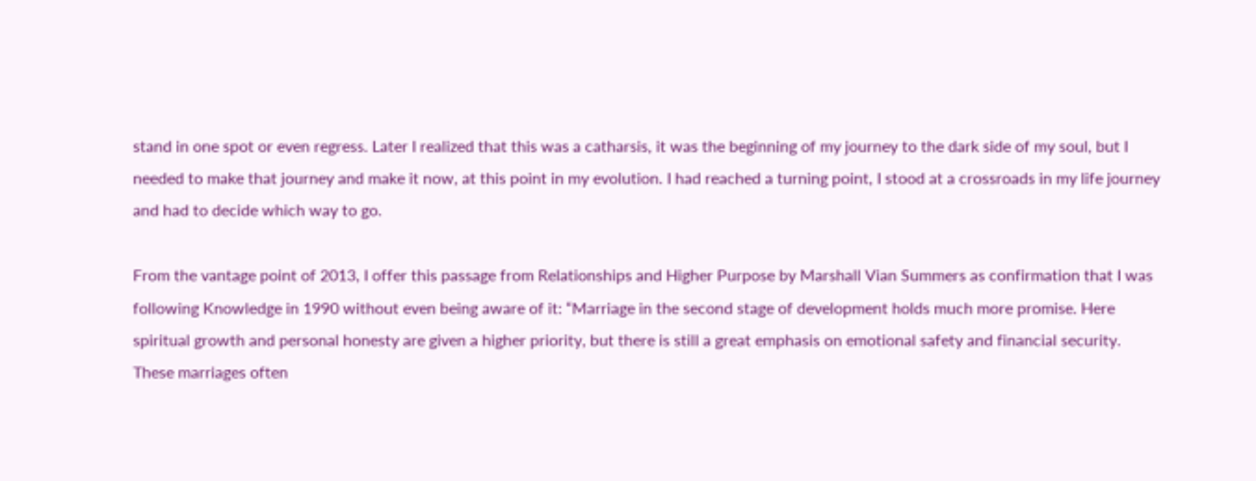stand in one spot or even regress. Later I realized that this was a catharsis, it was the beginning of my journey to the dark side of my soul, but I needed to make that journey and make it now, at this point in my evolution. I had reached a turning point, I stood at a crossroads in my life journey and had to decide which way to go.

From the vantage point of 2013, I offer this passage from Relationships and Higher Purpose by Marshall Vian Summers as confirmation that I was following Knowledge in 1990 without even being aware of it: “Marriage in the second stage of development holds much more promise. Here spiritual growth and personal honesty are given a higher priority, but there is still a great emphasis on emotional safety and financial security. These marriages often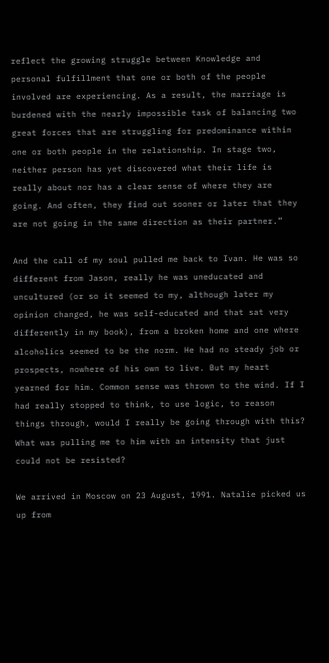reflect the growing struggle between Knowledge and personal fulfillment that one or both of the people involved are experiencing. As a result, the marriage is burdened with the nearly impossible task of balancing two great forces that are struggling for predominance within one or both people in the relationship. In stage two, neither person has yet discovered what their life is really about nor has a clear sense of where they are going. And often, they find out sooner or later that they are not going in the same direction as their partner.”

And the call of my soul pulled me back to Ivan. He was so different from Jason, really he was uneducated and uncultured (or so it seemed to my, although later my opinion changed, he was self-educated and that sat very differently in my book), from a broken home and one where alcoholics seemed to be the norm. He had no steady job or prospects, nowhere of his own to live. But my heart yearned for him. Common sense was thrown to the wind. If I had really stopped to think, to use logic, to reason things through, would I really be going through with this? What was pulling me to him with an intensity that just could not be resisted?

We arrived in Moscow on 23 August, 1991. Natalie picked us up from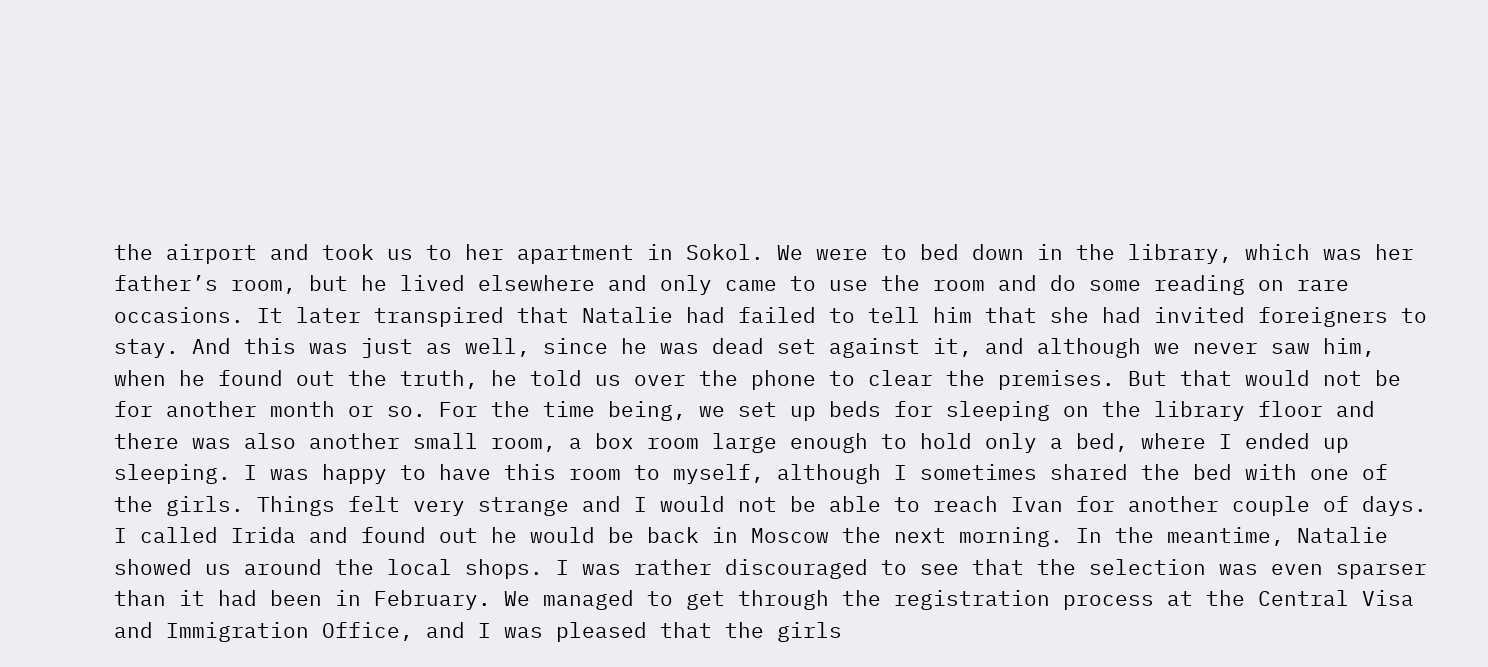the airport and took us to her apartment in Sokol. We were to bed down in the library, which was her father’s room, but he lived elsewhere and only came to use the room and do some reading on rare occasions. It later transpired that Natalie had failed to tell him that she had invited foreigners to stay. And this was just as well, since he was dead set against it, and although we never saw him, when he found out the truth, he told us over the phone to clear the premises. But that would not be for another month or so. For the time being, we set up beds for sleeping on the library floor and there was also another small room, a box room large enough to hold only a bed, where I ended up sleeping. I was happy to have this room to myself, although I sometimes shared the bed with one of the girls. Things felt very strange and I would not be able to reach Ivan for another couple of days. I called Irida and found out he would be back in Moscow the next morning. In the meantime, Natalie showed us around the local shops. I was rather discouraged to see that the selection was even sparser than it had been in February. We managed to get through the registration process at the Central Visa and Immigration Office, and I was pleased that the girls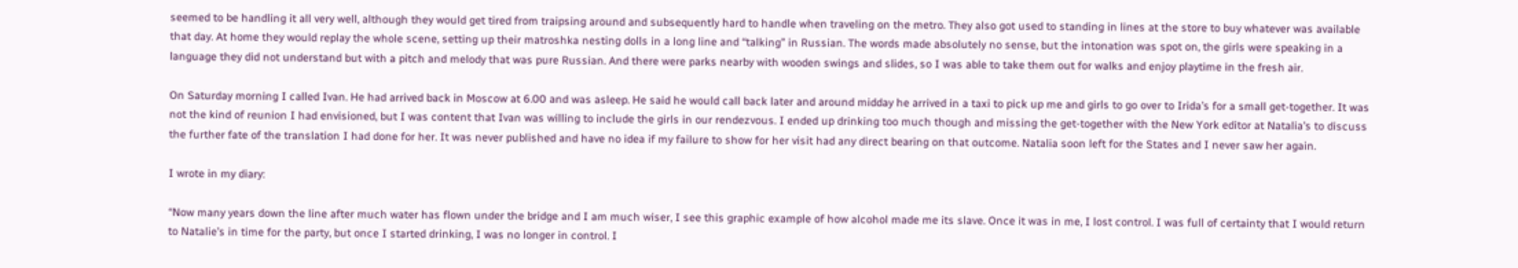seemed to be handling it all very well, although they would get tired from traipsing around and subsequently hard to handle when traveling on the metro. They also got used to standing in lines at the store to buy whatever was available that day. At home they would replay the whole scene, setting up their matroshka nesting dolls in a long line and “talking” in Russian. The words made absolutely no sense, but the intonation was spot on, the girls were speaking in a language they did not understand but with a pitch and melody that was pure Russian. And there were parks nearby with wooden swings and slides, so I was able to take them out for walks and enjoy playtime in the fresh air.

On Saturday morning I called Ivan. He had arrived back in Moscow at 6.00 and was asleep. He said he would call back later and around midday he arrived in a taxi to pick up me and girls to go over to Irida’s for a small get-together. It was not the kind of reunion I had envisioned, but I was content that Ivan was willing to include the girls in our rendezvous. I ended up drinking too much though and missing the get-together with the New York editor at Natalia’s to discuss the further fate of the translation I had done for her. It was never published and have no idea if my failure to show for her visit had any direct bearing on that outcome. Natalia soon left for the States and I never saw her again.

I wrote in my diary:

“Now many years down the line after much water has flown under the bridge and I am much wiser, I see this graphic example of how alcohol made me its slave. Once it was in me, I lost control. I was full of certainty that I would return to Natalie’s in time for the party, but once I started drinking, I was no longer in control. I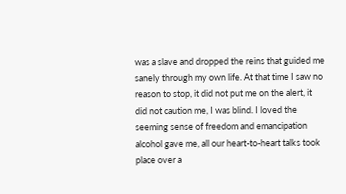was a slave and dropped the reins that guided me sanely through my own life. At that time I saw no reason to stop, it did not put me on the alert, it did not caution me, I was blind. I loved the seeming sense of freedom and emancipation alcohol gave me, all our heart-to-heart talks took place over a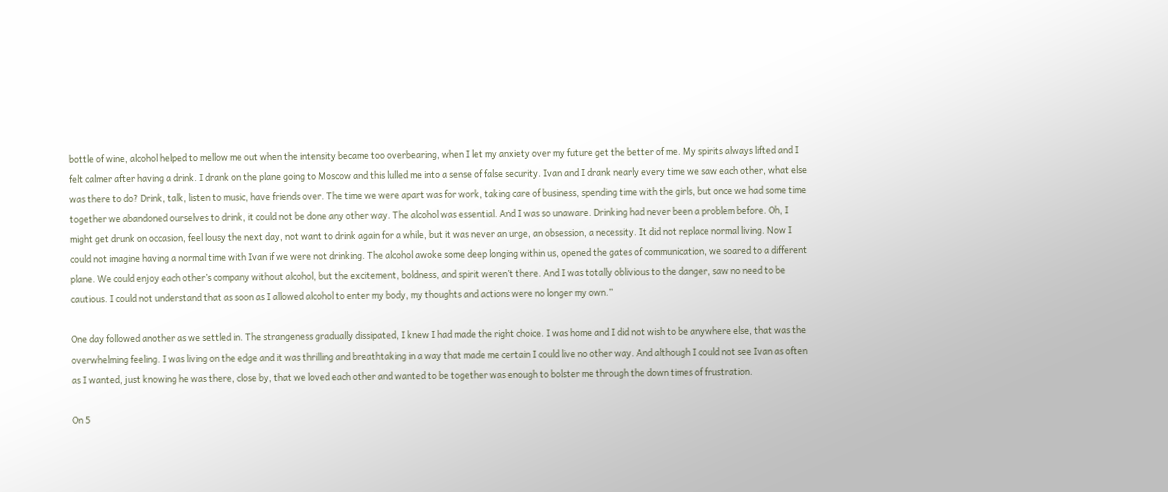bottle of wine, alcohol helped to mellow me out when the intensity became too overbearing, when I let my anxiety over my future get the better of me. My spirits always lifted and I felt calmer after having a drink. I drank on the plane going to Moscow and this lulled me into a sense of false security. Ivan and I drank nearly every time we saw each other, what else was there to do? Drink, talk, listen to music, have friends over. The time we were apart was for work, taking care of business, spending time with the girls, but once we had some time together we abandoned ourselves to drink, it could not be done any other way. The alcohol was essential. And I was so unaware. Drinking had never been a problem before. Oh, I might get drunk on occasion, feel lousy the next day, not want to drink again for a while, but it was never an urge, an obsession, a necessity. It did not replace normal living. Now I could not imagine having a normal time with Ivan if we were not drinking. The alcohol awoke some deep longing within us, opened the gates of communication, we soared to a different plane. We could enjoy each other’s company without alcohol, but the excitement, boldness, and spirit weren’t there. And I was totally oblivious to the danger, saw no need to be cautious. I could not understand that as soon as I allowed alcohol to enter my body, my thoughts and actions were no longer my own.”

One day followed another as we settled in. The strangeness gradually dissipated, I knew I had made the right choice. I was home and I did not wish to be anywhere else, that was the overwhelming feeling. I was living on the edge and it was thrilling and breathtaking in a way that made me certain I could live no other way. And although I could not see Ivan as often as I wanted, just knowing he was there, close by, that we loved each other and wanted to be together was enough to bolster me through the down times of frustration.

On 5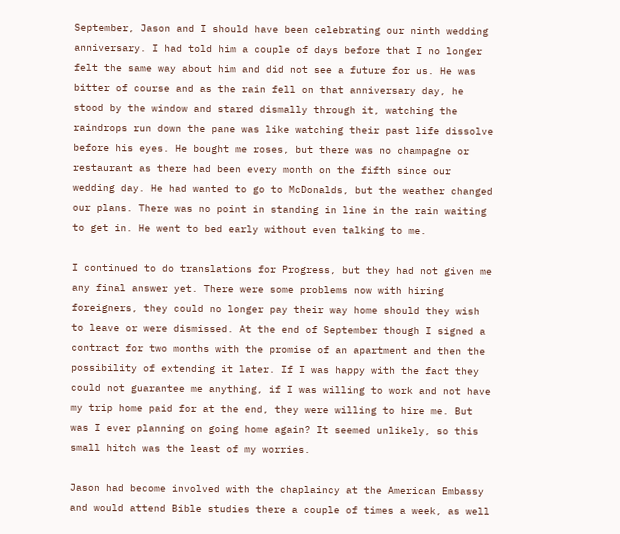September, Jason and I should have been celebrating our ninth wedding anniversary. I had told him a couple of days before that I no longer felt the same way about him and did not see a future for us. He was bitter of course and as the rain fell on that anniversary day, he stood by the window and stared dismally through it, watching the raindrops run down the pane was like watching their past life dissolve before his eyes. He bought me roses, but there was no champagne or restaurant as there had been every month on the fifth since our wedding day. He had wanted to go to McDonalds, but the weather changed our plans. There was no point in standing in line in the rain waiting to get in. He went to bed early without even talking to me.

I continued to do translations for Progress, but they had not given me any final answer yet. There were some problems now with hiring foreigners, they could no longer pay their way home should they wish to leave or were dismissed. At the end of September though I signed a contract for two months with the promise of an apartment and then the possibility of extending it later. If I was happy with the fact they could not guarantee me anything, if I was willing to work and not have my trip home paid for at the end, they were willing to hire me. But was I ever planning on going home again? It seemed unlikely, so this small hitch was the least of my worries.

Jason had become involved with the chaplaincy at the American Embassy and would attend Bible studies there a couple of times a week, as well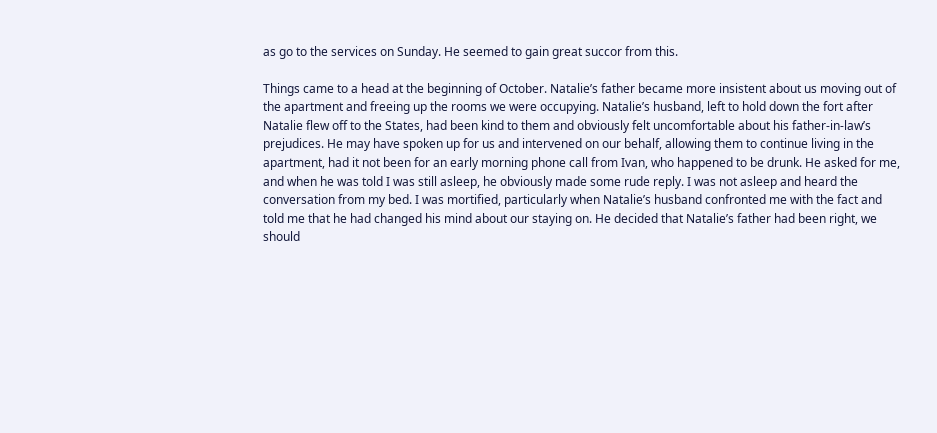as go to the services on Sunday. He seemed to gain great succor from this.

Things came to a head at the beginning of October. Natalie’s father became more insistent about us moving out of the apartment and freeing up the rooms we were occupying. Natalie’s husband, left to hold down the fort after Natalie flew off to the States, had been kind to them and obviously felt uncomfortable about his father-in-law’s prejudices. He may have spoken up for us and intervened on our behalf, allowing them to continue living in the apartment, had it not been for an early morning phone call from Ivan, who happened to be drunk. He asked for me, and when he was told I was still asleep, he obviously made some rude reply. I was not asleep and heard the conversation from my bed. I was mortified, particularly when Natalie’s husband confronted me with the fact and told me that he had changed his mind about our staying on. He decided that Natalie’s father had been right, we should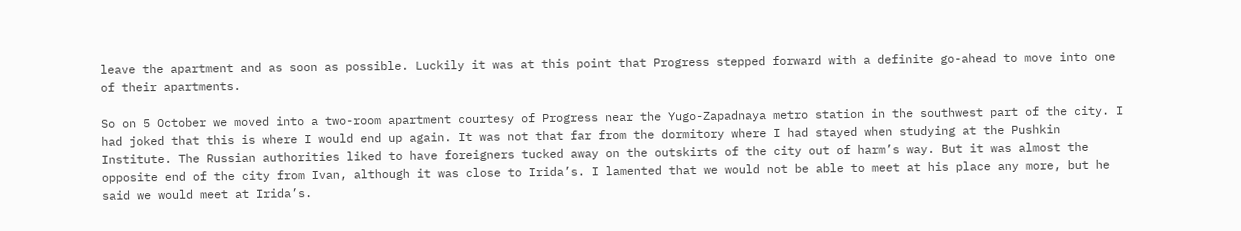leave the apartment and as soon as possible. Luckily it was at this point that Progress stepped forward with a definite go-ahead to move into one of their apartments.

So on 5 October we moved into a two-room apartment courtesy of Progress near the Yugo-Zapadnaya metro station in the southwest part of the city. I had joked that this is where I would end up again. It was not that far from the dormitory where I had stayed when studying at the Pushkin Institute. The Russian authorities liked to have foreigners tucked away on the outskirts of the city out of harm’s way. But it was almost the opposite end of the city from Ivan, although it was close to Irida’s. I lamented that we would not be able to meet at his place any more, but he said we would meet at Irida’s.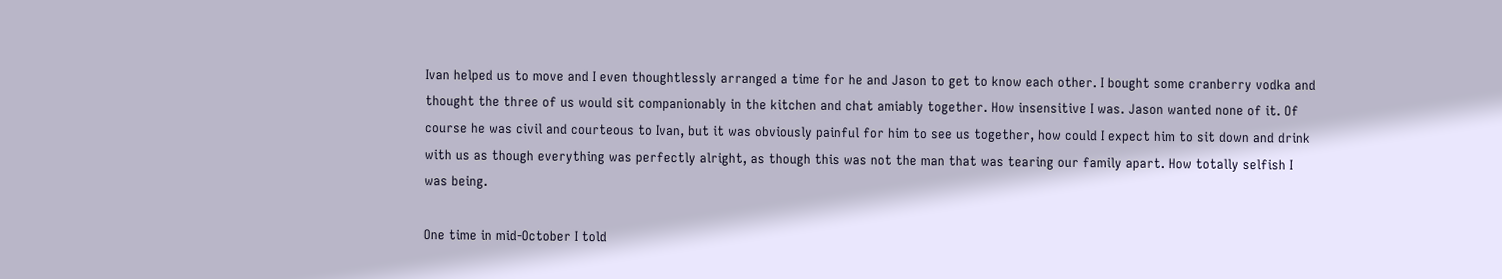Ivan helped us to move and I even thoughtlessly arranged a time for he and Jason to get to know each other. I bought some cranberry vodka and thought the three of us would sit companionably in the kitchen and chat amiably together. How insensitive I was. Jason wanted none of it. Of course he was civil and courteous to Ivan, but it was obviously painful for him to see us together, how could I expect him to sit down and drink with us as though everything was perfectly alright, as though this was not the man that was tearing our family apart. How totally selfish I was being.

One time in mid-October I told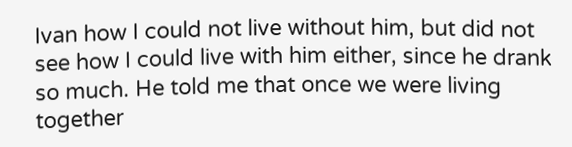Ivan how I could not live without him, but did not see how I could live with him either, since he drank so much. He told me that once we were living together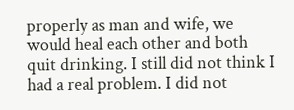properly as man and wife, we would heal each other and both quit drinking. I still did not think I had a real problem. I did not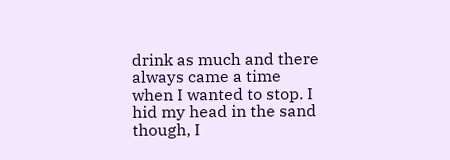drink as much and there always came a time when I wanted to stop. I hid my head in the sand though, I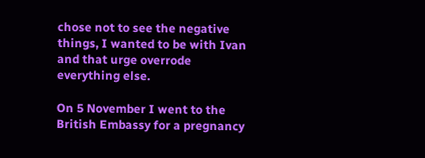chose not to see the negative things, I wanted to be with Ivan and that urge overrode everything else.

On 5 November I went to the British Embassy for a pregnancy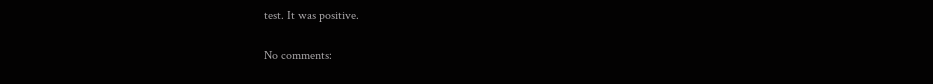test. It was positive.

No comments: